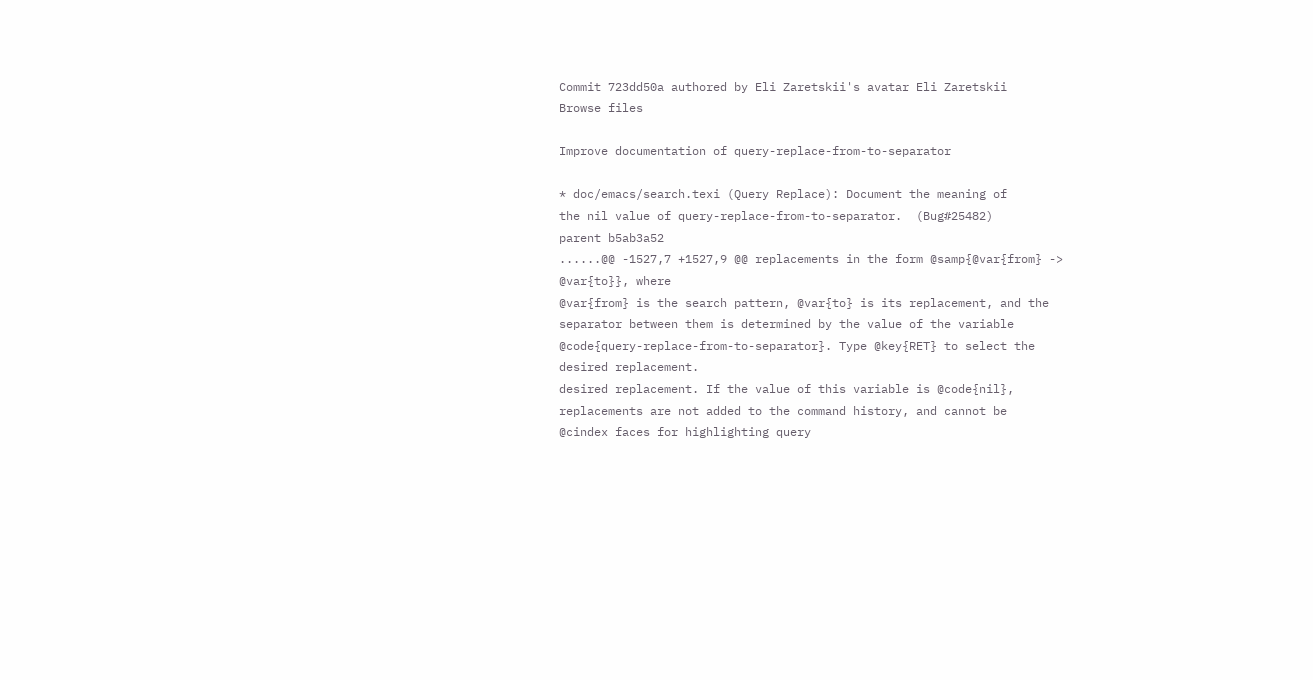Commit 723dd50a authored by Eli Zaretskii's avatar Eli Zaretskii
Browse files

Improve documentation of query-replace-from-to-separator

* doc/emacs/search.texi (Query Replace): Document the meaning of
the nil value of query-replace-from-to-separator.  (Bug#25482)
parent b5ab3a52
......@@ -1527,7 +1527,9 @@ replacements in the form @samp{@var{from} -> @var{to}}, where
@var{from} is the search pattern, @var{to} is its replacement, and the
separator between them is determined by the value of the variable
@code{query-replace-from-to-separator}. Type @key{RET} to select the
desired replacement.
desired replacement. If the value of this variable is @code{nil},
replacements are not added to the command history, and cannot be
@cindex faces for highlighting query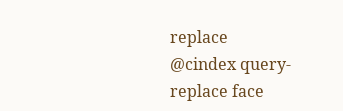replace
@cindex query-replace face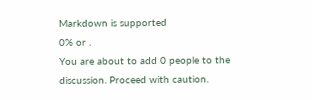Markdown is supported
0% or .
You are about to add 0 people to the discussion. Proceed with caution.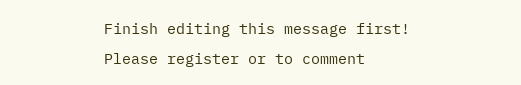Finish editing this message first!
Please register or to comment